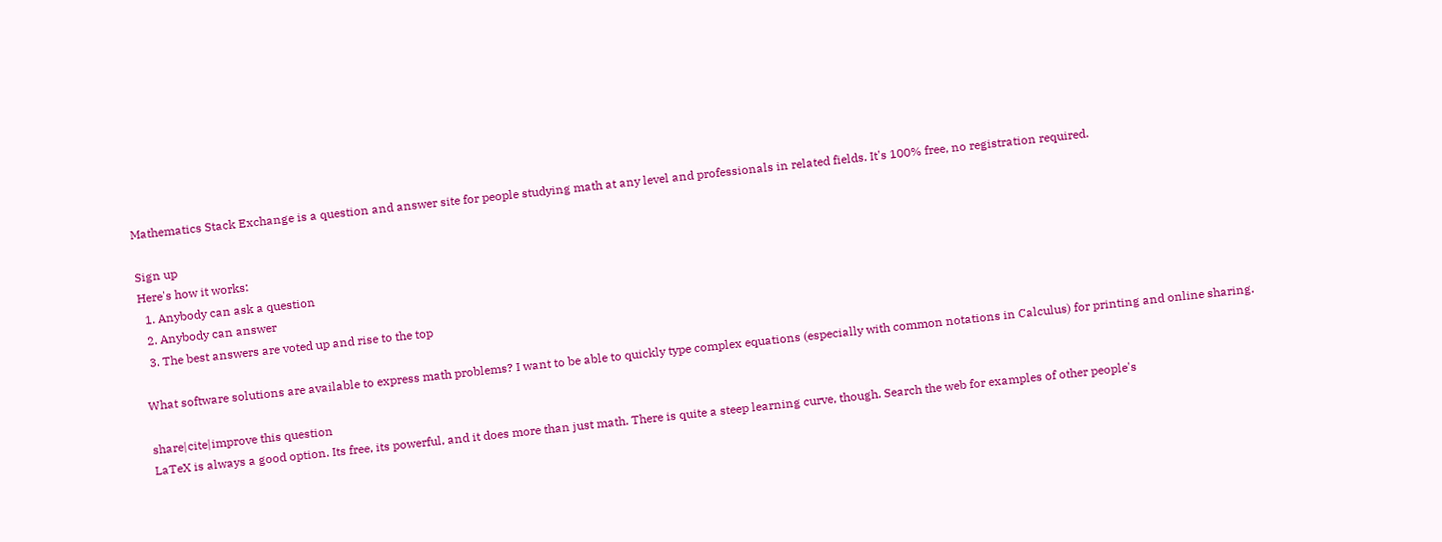Mathematics Stack Exchange is a question and answer site for people studying math at any level and professionals in related fields. It's 100% free, no registration required.

Sign up
Here's how it works:
  1. Anybody can ask a question
  2. Anybody can answer
  3. The best answers are voted up and rise to the top

What software solutions are available to express math problems? I want to be able to quickly type complex equations (especially with common notations in Calculus) for printing and online sharing.

share|cite|improve this question
LaTeX is always a good option. Its free, its powerful, and it does more than just math. There is quite a steep learning curve, though. Search the web for examples of other people's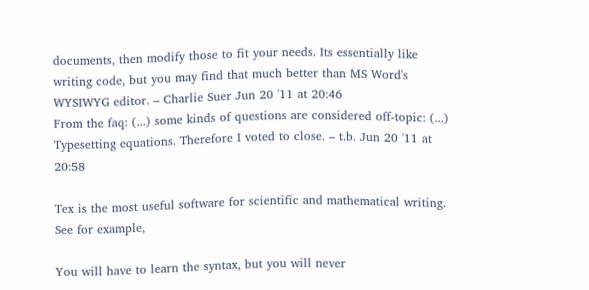documents, then modify those to fit your needs. Its essentially like writing code, but you may find that much better than MS Word's WYSIWYG editor. – Charlie Suer Jun 20 '11 at 20:46
From the faq: (...) some kinds of questions are considered off-topic: (...) Typesetting equations. Therefore I voted to close. – t.b. Jun 20 '11 at 20:58

Tex is the most useful software for scientific and mathematical writing. See for example,

You will have to learn the syntax, but you will never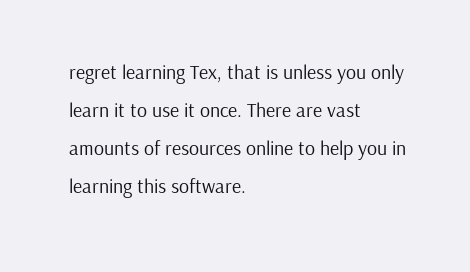regret learning Tex, that is unless you only learn it to use it once. There are vast amounts of resources online to help you in learning this software.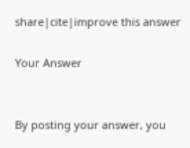share|cite|improve this answer

Your Answer


By posting your answer, you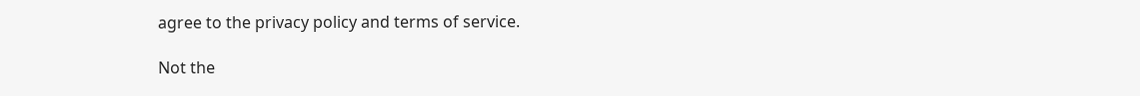agree to the privacy policy and terms of service.

Not the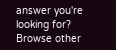answer you're looking for? Browse other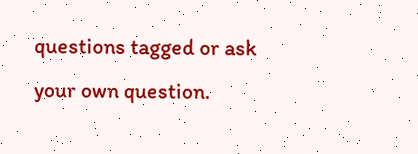questions tagged or ask your own question.